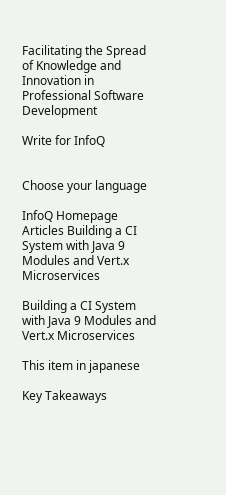Facilitating the Spread of Knowledge and Innovation in Professional Software Development

Write for InfoQ


Choose your language

InfoQ Homepage Articles Building a CI System with Java 9 Modules and Vert.x Microservices

Building a CI System with Java 9 Modules and Vert.x Microservices

This item in japanese

Key Takeaways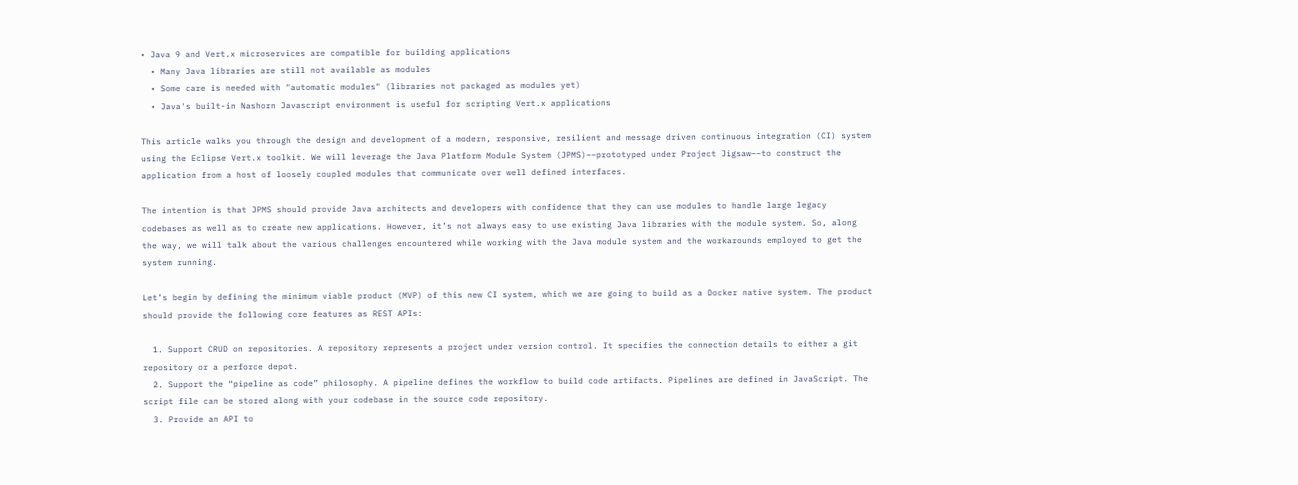• Java 9 and Vert.x microservices are compatible for building applications
  • Many Java libraries are still not available as modules
  • Some care is needed with "automatic modules" (libraries not packaged as modules yet)
  • Java's built-in Nashorn Javascript environment is useful for scripting Vert.x applications

This article walks you through the design and development of a modern, responsive, resilient and message driven continuous integration (CI) system using the Eclipse Vert.x toolkit. We will leverage the Java Platform Module System (JPMS)––prototyped under Project Jigsaw––to construct the application from a host of loosely coupled modules that communicate over well defined interfaces.

The intention is that JPMS should provide Java architects and developers with confidence that they can use modules to handle large legacy codebases as well as to create new applications. However, it’s not always easy to use existing Java libraries with the module system. So, along the way, we will talk about the various challenges encountered while working with the Java module system and the workarounds employed to get the system running.

Let’s begin by defining the minimum viable product (MVP) of this new CI system, which we are going to build as a Docker native system. The product should provide the following core features as REST APIs:

  1. Support CRUD on repositories. A repository represents a project under version control. It specifies the connection details to either a git repository or a perforce depot.
  2. Support the “pipeline as code” philosophy. A pipeline defines the workflow to build code artifacts. Pipelines are defined in JavaScript. The script file can be stored along with your codebase in the source code repository.
  3. Provide an API to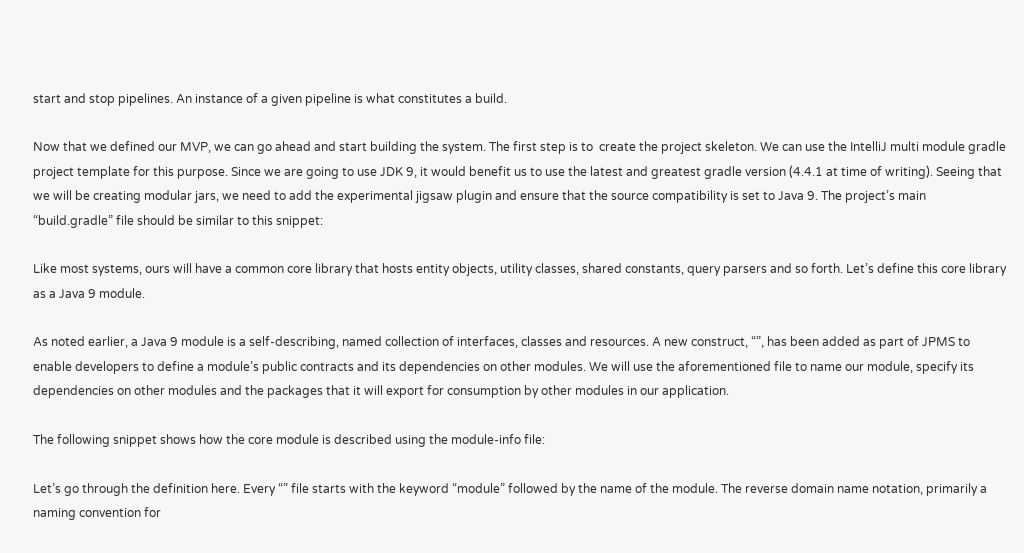start and stop pipelines. An instance of a given pipeline is what constitutes a build.

Now that we defined our MVP, we can go ahead and start building the system. The first step is to  create the project skeleton. We can use the IntelliJ multi module gradle project template for this purpose. Since we are going to use JDK 9, it would benefit us to use the latest and greatest gradle version (4.4.1 at time of writing). Seeing that we will be creating modular jars, we need to add the experimental jigsaw plugin and ensure that the source compatibility is set to Java 9. The project’s main “build.gradle” file should be similar to this snippet:

Like most systems, ours will have a common core library that hosts entity objects, utility classes, shared constants, query parsers and so forth. Let’s define this core library as a Java 9 module.

As noted earlier, a Java 9 module is a self-describing, named collection of interfaces, classes and resources. A new construct, “”, has been added as part of JPMS to enable developers to define a module’s public contracts and its dependencies on other modules. We will use the aforementioned file to name our module, specify its dependencies on other modules and the packages that it will export for consumption by other modules in our application.

The following snippet shows how the core module is described using the module-info file:

Let’s go through the definition here. Every “” file starts with the keyword “module” followed by the name of the module. The reverse domain name notation, primarily a naming convention for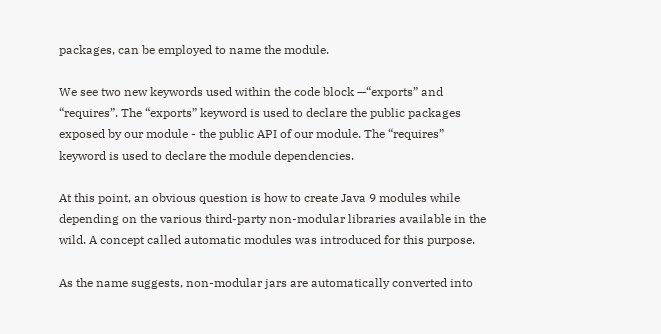packages, can be employed to name the module.

We see two new keywords used within the code block —“exports” and “requires”. The “exports” keyword is used to declare the public packages exposed by our module - the public API of our module. The “requires” keyword is used to declare the module dependencies.

At this point, an obvious question is how to create Java 9 modules while depending on the various third-party non-modular libraries available in the wild. A concept called automatic modules was introduced for this purpose.

As the name suggests, non-modular jars are automatically converted into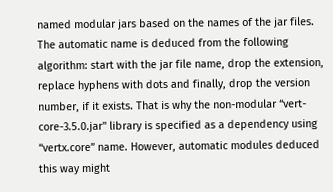named modular jars based on the names of the jar files. The automatic name is deduced from the following algorithm: start with the jar file name, drop the extension, replace hyphens with dots and finally, drop the version number, if it exists. That is why the non-modular “vert-core-3.5.0.jar" library is specified as a dependency using “vertx.core” name. However, automatic modules deduced this way might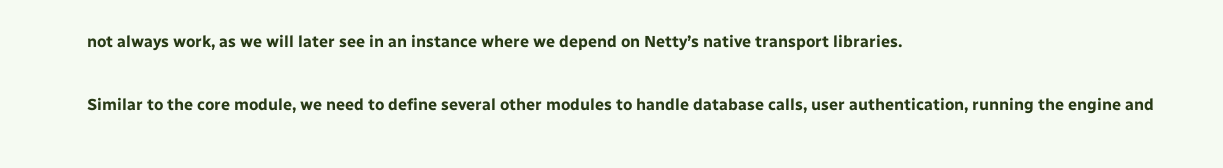not always work, as we will later see in an instance where we depend on Netty’s native transport libraries.

Similar to the core module, we need to define several other modules to handle database calls, user authentication, running the engine and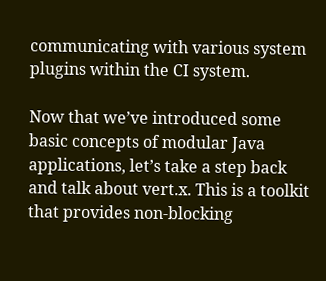communicating with various system plugins within the CI system.

Now that we’ve introduced some basic concepts of modular Java applications, let’s take a step back and talk about vert.x. This is a toolkit that provides non-blocking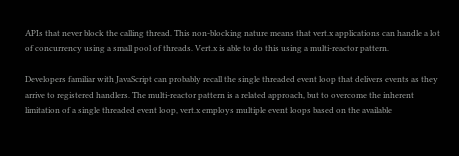APIs that never block the calling thread. This non-blocking nature means that vert.x applications can handle a lot of concurrency using a small pool of threads. Vert.x is able to do this using a multi-reactor pattern.

Developers familiar with JavaScript can probably recall the single threaded event loop that delivers events as they arrive to registered handlers. The multi-reactor pattern is a related approach, but to overcome the inherent limitation of a single threaded event loop, vert.x employs multiple event loops based on the available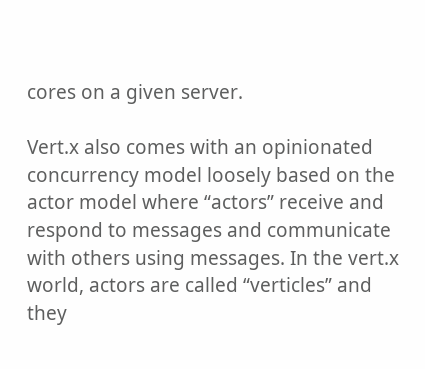cores on a given server.

Vert.x also comes with an opinionated concurrency model loosely based on the actor model where “actors” receive and respond to messages and communicate with others using messages. In the vert.x world, actors are called “verticles” and they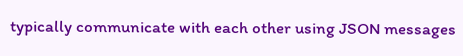typically communicate with each other using JSON messages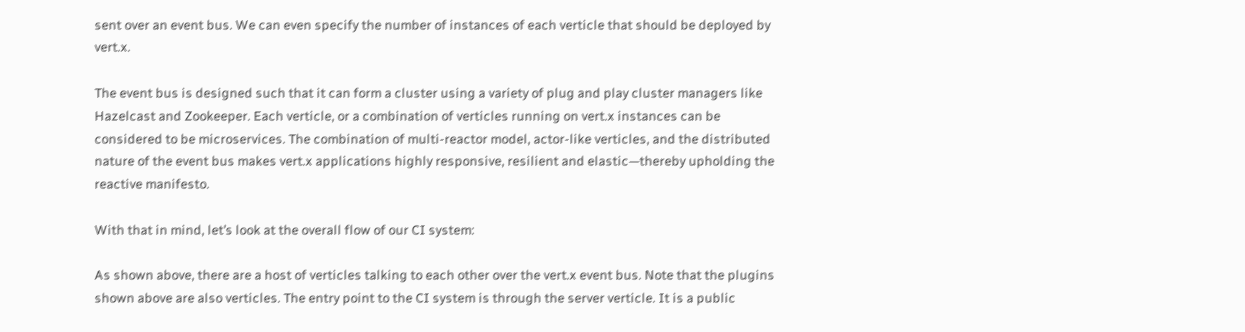sent over an event bus. We can even specify the number of instances of each verticle that should be deployed by vert.x.

The event bus is designed such that it can form a cluster using a variety of plug and play cluster managers like Hazelcast and Zookeeper. Each verticle, or a combination of verticles running on vert.x instances can be considered to be microservices. The combination of multi-reactor model, actor-like verticles, and the distributed nature of the event bus makes vert.x applications highly responsive, resilient and elastic—thereby upholding the reactive manifesto.

With that in mind, let’s look at the overall flow of our CI system:

As shown above, there are a host of verticles talking to each other over the vert.x event bus. Note that the plugins shown above are also verticles. The entry point to the CI system is through the server verticle. It is a public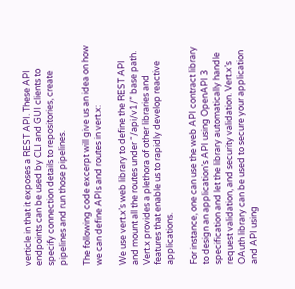verticle in that it exposes a REST API. These API endpoints can be used by CLI and GUI clients to specify connection details to repositories, create pipelines and run those pipelines.

The following code excerpt will give us an idea on how we can define APIs and routes in vert.x:

We use vert.x’s web library to define the REST API and mount all the routes under “/api/v1/” base path. Vert.x provides a plethora of other libraries and features that enable us to rapidly develop reactive applications.

For instance, one can use the web API contract library to design an application’s API using OpenAPI 3 specification and let the library automatically handle request validation, and security validation. Vert.x’s OAuth library can be used to secure your application and API using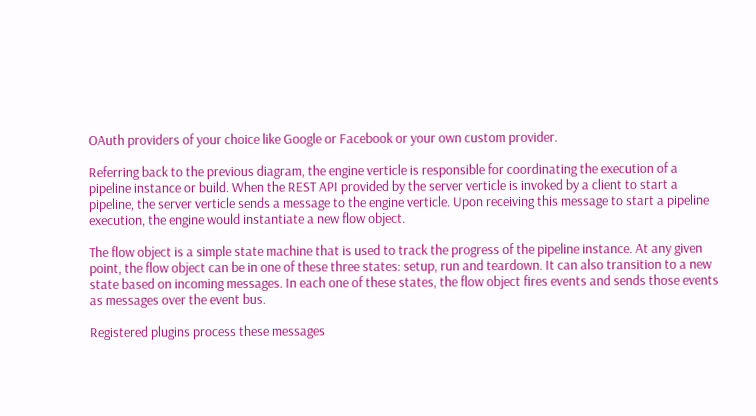OAuth providers of your choice like Google or Facebook or your own custom provider.

Referring back to the previous diagram, the engine verticle is responsible for coordinating the execution of a pipeline instance or build. When the REST API provided by the server verticle is invoked by a client to start a pipeline, the server verticle sends a message to the engine verticle. Upon receiving this message to start a pipeline execution, the engine would instantiate a new flow object.

The flow object is a simple state machine that is used to track the progress of the pipeline instance. At any given point, the flow object can be in one of these three states: setup, run and teardown. It can also transition to a new state based on incoming messages. In each one of these states, the flow object fires events and sends those events as messages over the event bus.

Registered plugins process these messages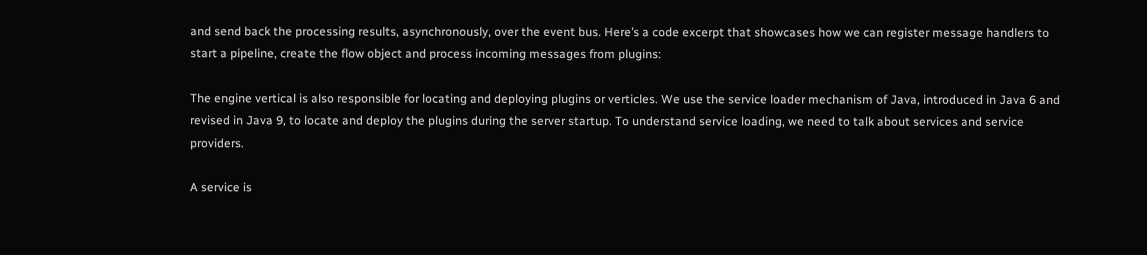and send back the processing results, asynchronously, over the event bus. Here’s a code excerpt that showcases how we can register message handlers to start a pipeline, create the flow object and process incoming messages from plugins:

The engine vertical is also responsible for locating and deploying plugins or verticles. We use the service loader mechanism of Java, introduced in Java 6 and revised in Java 9, to locate and deploy the plugins during the server startup. To understand service loading, we need to talk about services and service providers.

A service is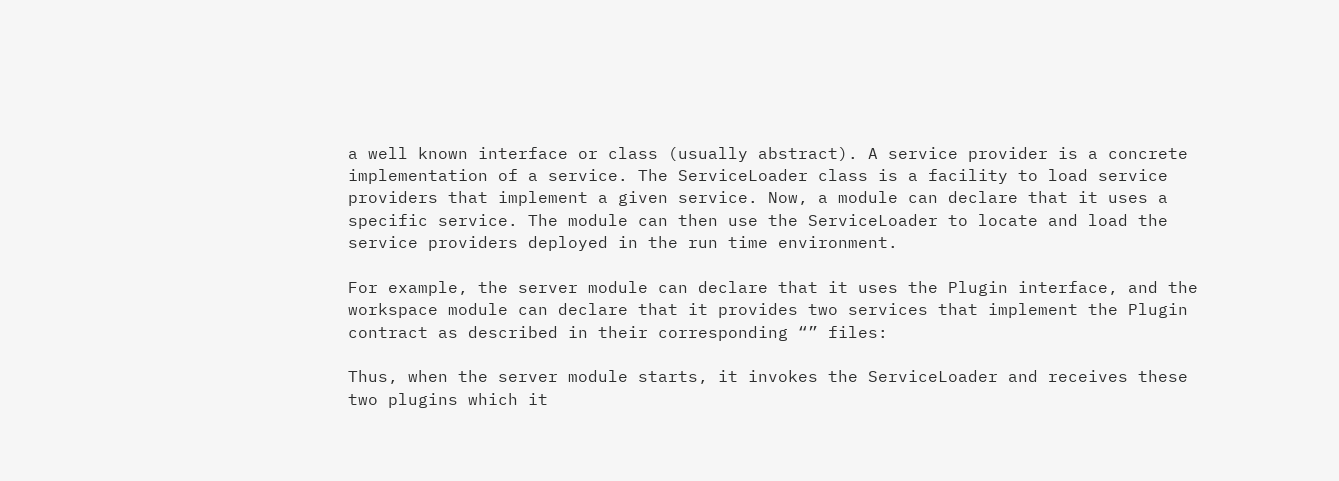a well known interface or class (usually abstract). A service provider is a concrete implementation of a service. The ServiceLoader class is a facility to load service providers that implement a given service. Now, a module can declare that it uses a specific service. The module can then use the ServiceLoader to locate and load the service providers deployed in the run time environment.

For example, the server module can declare that it uses the Plugin interface, and the workspace module can declare that it provides two services that implement the Plugin contract as described in their corresponding “” files:

Thus, when the server module starts, it invokes the ServiceLoader and receives these two plugins which it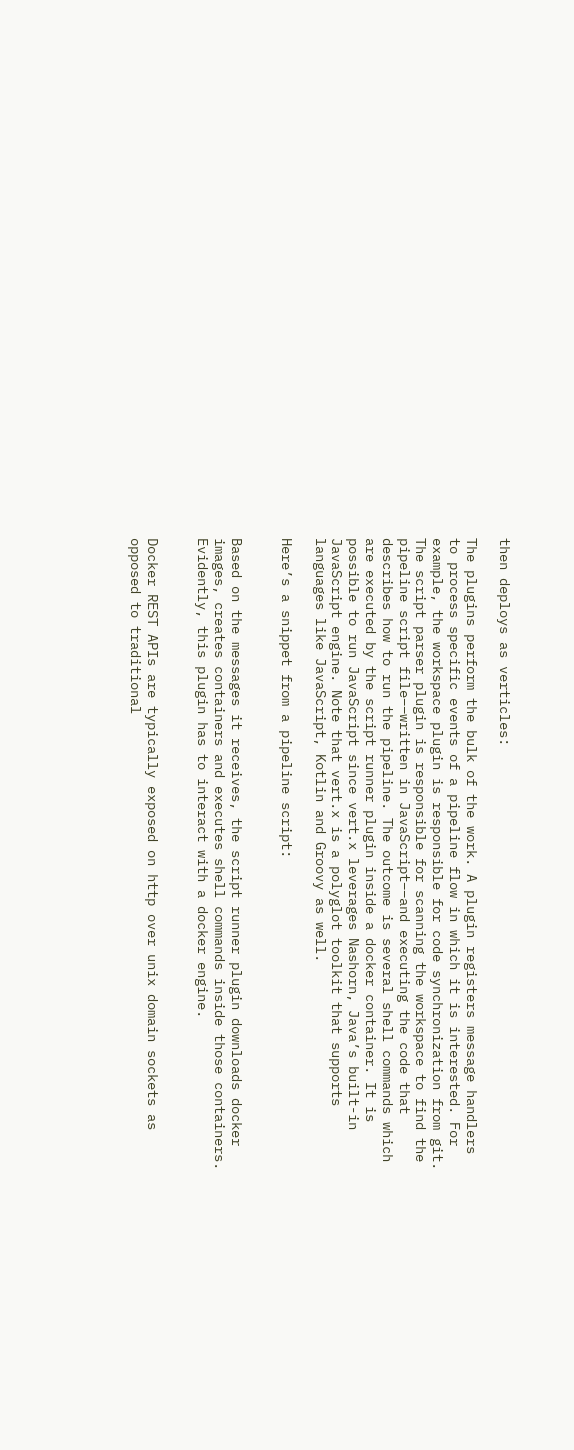then deploys as verticles:

The plugins perform the bulk of the work. A plugin registers message handlers to process specific events of a pipeline flow in which it is interested. For example, the workspace plugin is responsible for code synchronization from git. The script parser plugin is responsible for scanning the workspace to find the pipeline script file––written in JavaScript––and executing the code that describes how to run the pipeline. The outcome is several shell commands which are executed by the script runner plugin inside a docker container. It is possible to run JavaScript since vert.x leverages Nashorn, Java’s built-in JavaScript engine. Note that vert.x is a polyglot toolkit that supports languages like JavaScript, Kotlin and Groovy as well.

Here’s a snippet from a pipeline script:


Based on the messages it receives, the script runner plugin downloads docker images, creates containers and executes shell commands inside those containers. Evidently, this plugin has to interact with a docker engine.


Docker REST APIs are typically exposed on http over unix domain sockets as opposed to traditional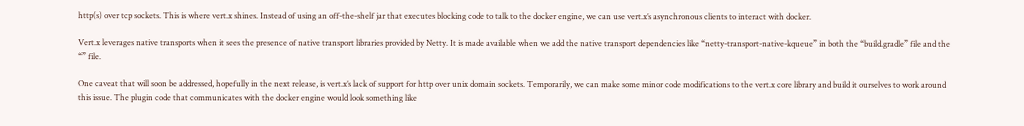http(s) over tcp sockets. This is where vert.x shines. Instead of using an off-the-shelf jar that executes blocking code to talk to the docker engine, we can use vert.x’s asynchronous clients to interact with docker.

Vert.x leverages native transports when it sees the presence of native transport libraries provided by Netty. It is made available when we add the native transport dependencies like “netty-transport-native-kqueue” in both the “build.gradle” file and the “” file.

One caveat that will soon be addressed, hopefully in the next release, is vert.x’s lack of support for http over unix domain sockets. Temporarily, we can make some minor code modifications to the vert.x core library and build it ourselves to work around this issue. The plugin code that communicates with the docker engine would look something like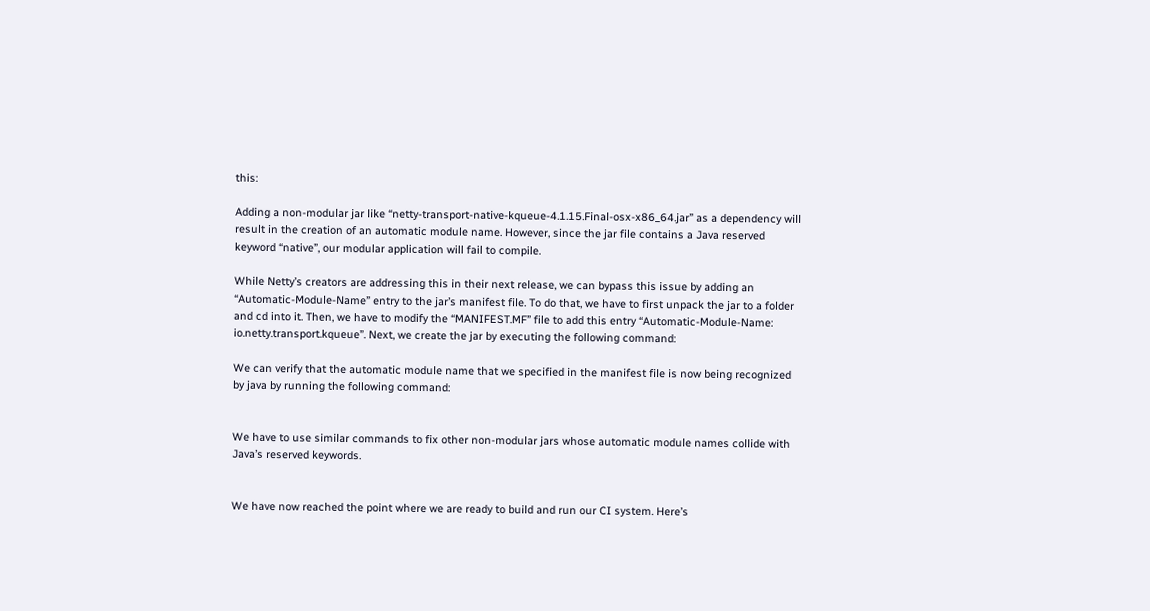this:

Adding a non-modular jar like “netty-transport-native-kqueue-4.1.15.Final-osx-x86_64.jar” as a dependency will result in the creation of an automatic module name. However, since the jar file contains a Java reserved keyword “native”, our modular application will fail to compile.

While Netty’s creators are addressing this in their next release, we can bypass this issue by adding an “Automatic-Module-Name” entry to the jar’s manifest file. To do that, we have to first unpack the jar to a folder and cd into it. Then, we have to modify the “MANIFEST.MF” file to add this entry “Automatic-Module-Name: io.netty.transport.kqueue”. Next, we create the jar by executing the following command:

We can verify that the automatic module name that we specified in the manifest file is now being recognized by java by running the following command:


We have to use similar commands to fix other non-modular jars whose automatic module names collide with Java’s reserved keywords.


We have now reached the point where we are ready to build and run our CI system. Here’s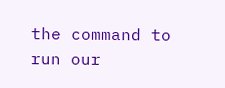the command to run our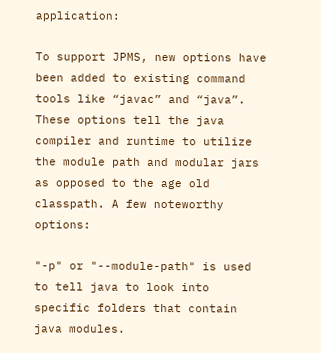application:

To support JPMS, new options have been added to existing command tools like “javac” and “java”. These options tell the java compiler and runtime to utilize the module path and modular jars as opposed to the age old classpath. A few noteworthy options:

"-p" or "--module-path" is used to tell java to look into specific folders that contain java modules.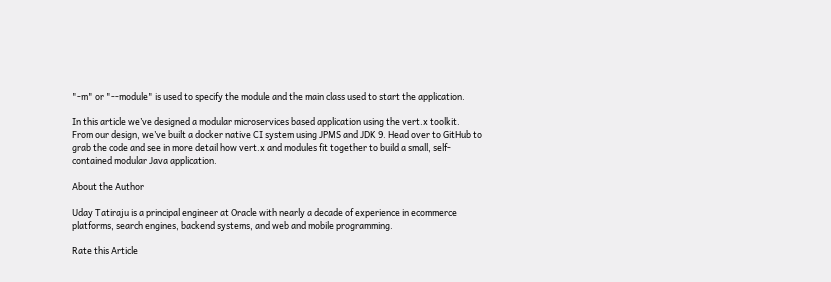"-m" or "--module" is used to specify the module and the main class used to start the application.

In this article we’ve designed a modular microservices based application using the vert.x toolkit.  From our design, we’ve built a docker native CI system using JPMS and JDK 9. Head over to GitHub to grab the code and see in more detail how vert.x and modules fit together to build a small, self-contained modular Java application.

About the Author

Uday Tatiraju is a principal engineer at Oracle with nearly a decade of experience in ecommerce platforms, search engines, backend systems, and web and mobile programming.

Rate this Article